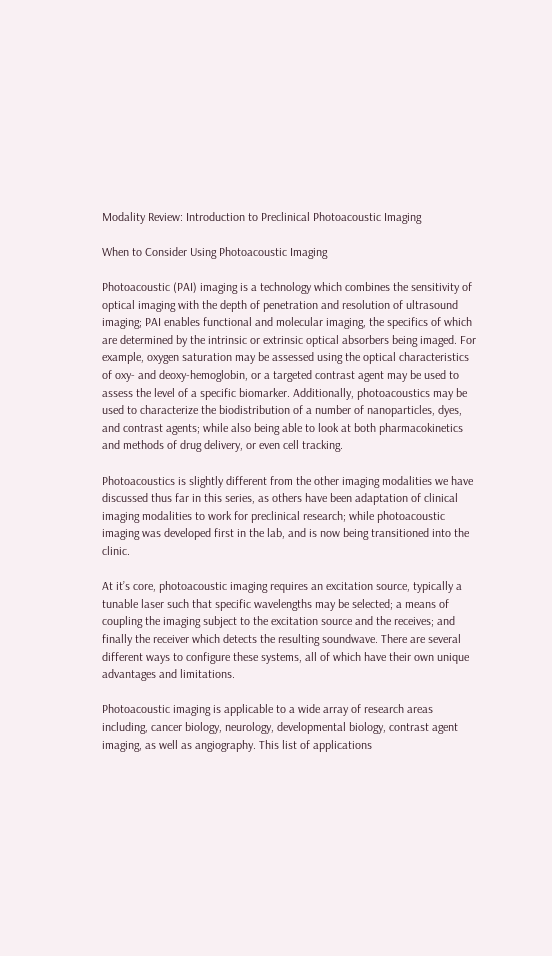Modality Review: Introduction to Preclinical Photoacoustic Imaging

When to Consider Using Photoacoustic Imaging

Photoacoustic (PAI) imaging is a technology which combines the sensitivity of optical imaging with the depth of penetration and resolution of ultrasound imaging; PAI enables functional and molecular imaging, the specifics of which are determined by the intrinsic or extrinsic optical absorbers being imaged. For example, oxygen saturation may be assessed using the optical characteristics of oxy- and deoxy-hemoglobin, or a targeted contrast agent may be used to assess the level of a specific biomarker. Additionally, photoacoustics may be used to characterize the biodistribution of a number of nanoparticles, dyes, and contrast agents; while also being able to look at both pharmacokinetics and methods of drug delivery, or even cell tracking.

Photoacoustics is slightly different from the other imaging modalities we have discussed thus far in this series, as others have been adaptation of clinical imaging modalities to work for preclinical research; while photoacoustic imaging was developed first in the lab, and is now being transitioned into the clinic.

At it’s core, photoacoustic imaging requires an excitation source, typically a tunable laser such that specific wavelengths may be selected; a means of coupling the imaging subject to the excitation source and the receives; and finally the receiver which detects the resulting soundwave. There are several different ways to configure these systems, all of which have their own unique advantages and limitations.

Photoacoustic imaging is applicable to a wide array of research areas including, cancer biology, neurology, developmental biology, contrast agent imaging, as well as angiography. This list of applications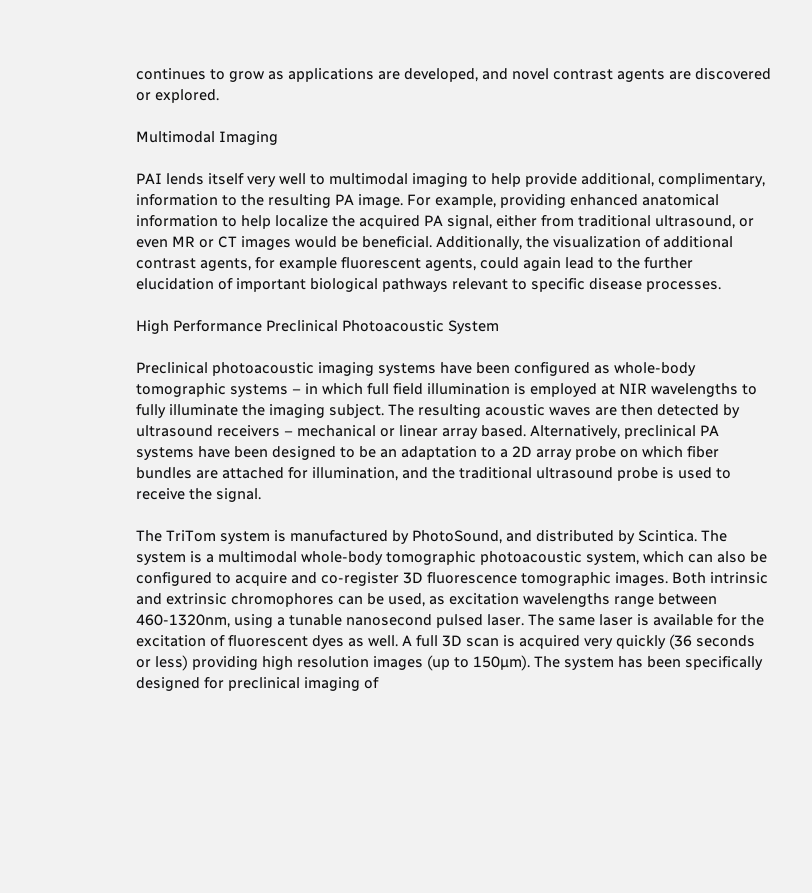continues to grow as applications are developed, and novel contrast agents are discovered or explored.

Multimodal Imaging

PAI lends itself very well to multimodal imaging to help provide additional, complimentary, information to the resulting PA image. For example, providing enhanced anatomical information to help localize the acquired PA signal, either from traditional ultrasound, or even MR or CT images would be beneficial. Additionally, the visualization of additional contrast agents, for example fluorescent agents, could again lead to the further elucidation of important biological pathways relevant to specific disease processes.

High Performance Preclinical Photoacoustic System

Preclinical photoacoustic imaging systems have been configured as whole-body tomographic systems – in which full field illumination is employed at NIR wavelengths to fully illuminate the imaging subject. The resulting acoustic waves are then detected by ultrasound receivers – mechanical or linear array based. Alternatively, preclinical PA systems have been designed to be an adaptation to a 2D array probe on which fiber bundles are attached for illumination, and the traditional ultrasound probe is used to receive the signal.

The TriTom system is manufactured by PhotoSound, and distributed by Scintica. The system is a multimodal whole-body tomographic photoacoustic system, which can also be configured to acquire and co-register 3D fluorescence tomographic images. Both intrinsic and extrinsic chromophores can be used, as excitation wavelengths range between 460-1320nm, using a tunable nanosecond pulsed laser. The same laser is available for the excitation of fluorescent dyes as well. A full 3D scan is acquired very quickly (36 seconds or less) providing high resolution images (up to 150µm). The system has been specifically designed for preclinical imaging of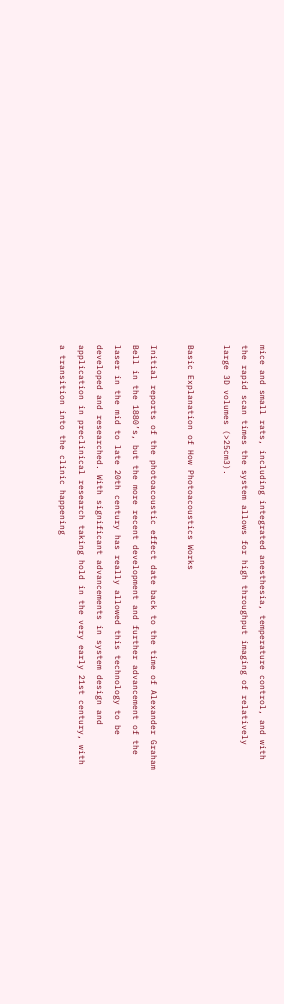mice and small rats, including integrated anesthesia, temperature control, and with the rapid scan times the system allows for high throughput imaging of relatively large 3D volumes (>25cm3).

Basic Explanation of How Photoacoustics Works

Initial reports of the photoacoustic effect date back to the time of Alexander Graham Bell in the 1880’s, but the more recent development and further advancement of the laser in the mid to late 20th century has really allowed this technology to be developed and researched. With significant advancements in system design and application in preclinical research taking hold in the very early 21st century, with a transition into the clinic happening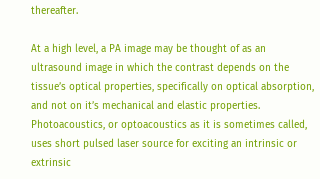thereafter.

At a high level, a PA image may be thought of as an ultrasound image in which the contrast depends on the tissue’s optical properties, specifically on optical absorption, and not on it’s mechanical and elastic properties. Photoacoustics, or optoacoustics as it is sometimes called, uses short pulsed laser source for exciting an intrinsic or extrinsic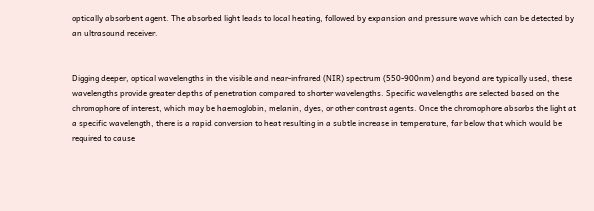optically absorbent agent. The absorbed light leads to local heating, followed by expansion and pressure wave which can be detected by an ultrasound receiver.


Digging deeper, optical wavelengths in the visible and near-infrared (NIR) spectrum (550-900nm) and beyond are typically used, these wavelengths provide greater depths of penetration compared to shorter wavelengths. Specific wavelengths are selected based on the chromophore of interest, which may be haemoglobin, melanin, dyes, or other contrast agents. Once the chromophore absorbs the light at a specific wavelength, there is a rapid conversion to heat resulting in a subtle increase in temperature, far below that which would be required to cause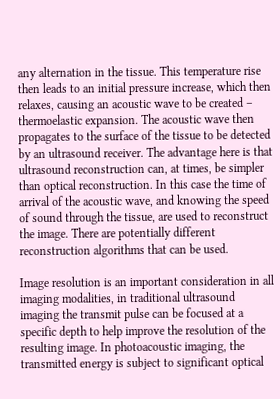any alternation in the tissue. This temperature rise then leads to an initial pressure increase, which then relaxes, causing an acoustic wave to be created – thermoelastic expansion. The acoustic wave then propagates to the surface of the tissue to be detected by an ultrasound receiver. The advantage here is that ultrasound reconstruction can, at times, be simpler than optical reconstruction. In this case the time of arrival of the acoustic wave, and knowing the speed of sound through the tissue, are used to reconstruct the image. There are potentially different reconstruction algorithms that can be used.

Image resolution is an important consideration in all imaging modalities, in traditional ultrasound imaging the transmit pulse can be focused at a specific depth to help improve the resolution of the resulting image. In photoacoustic imaging, the transmitted energy is subject to significant optical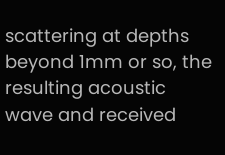scattering at depths beyond 1mm or so, the resulting acoustic wave and received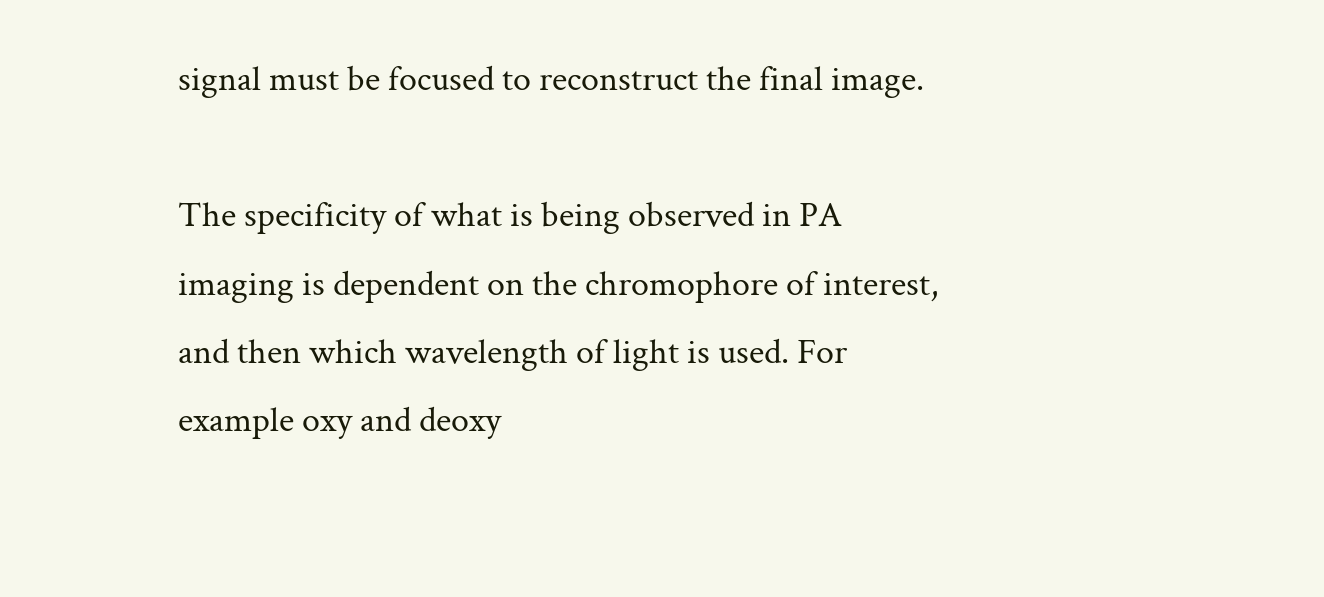signal must be focused to reconstruct the final image.

The specificity of what is being observed in PA imaging is dependent on the chromophore of interest, and then which wavelength of light is used. For example oxy and deoxy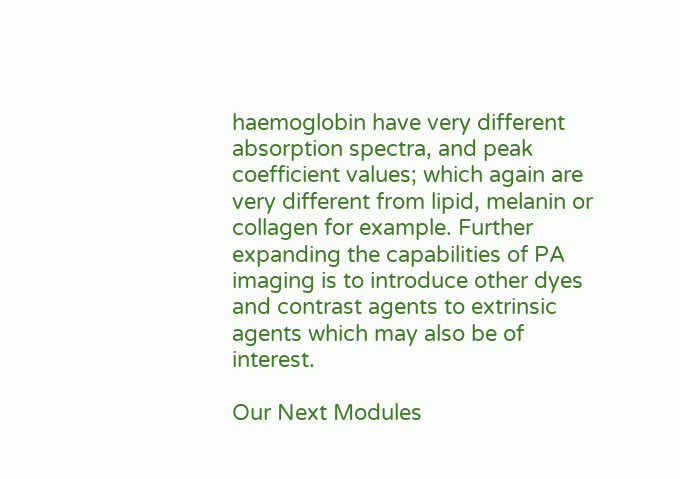haemoglobin have very different absorption spectra, and peak coefficient values; which again are very different from lipid, melanin or collagen for example. Further expanding the capabilities of PA imaging is to introduce other dyes and contrast agents to extrinsic agents which may also be of interest.

Our Next Modules